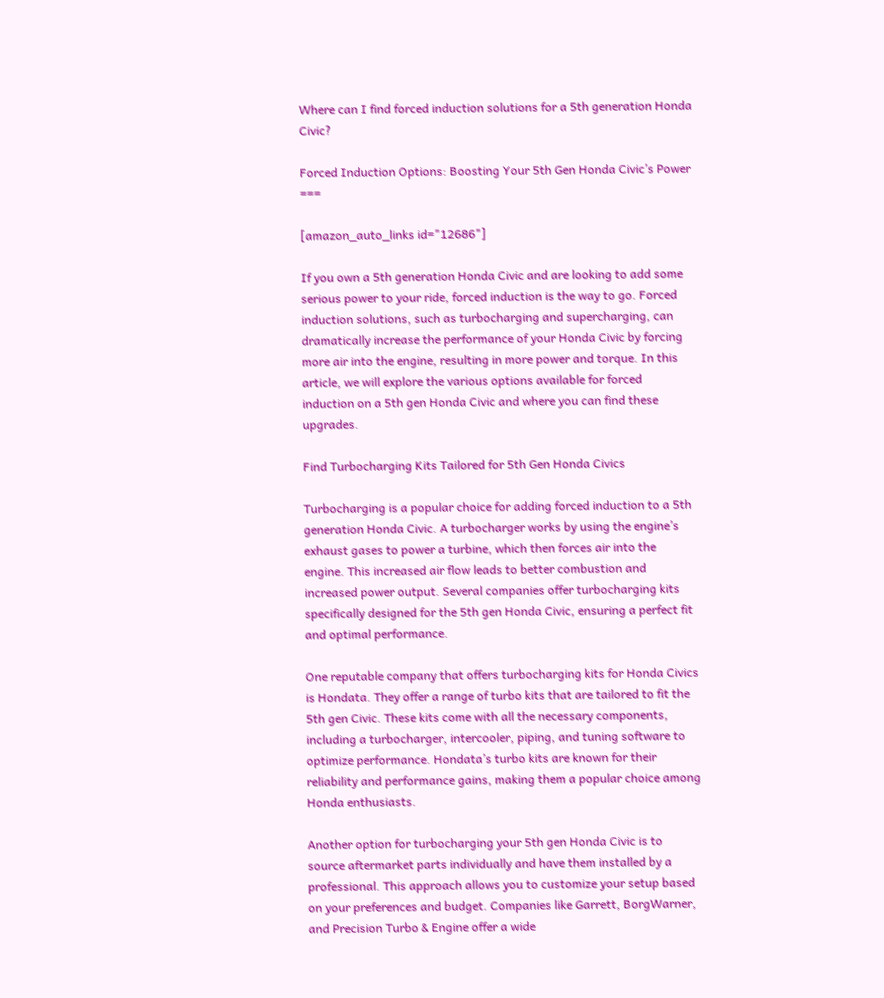Where can I find forced induction solutions for a 5th generation Honda Civic?

Forced Induction Options: Boosting Your 5th Gen Honda Civic’s Power ===

[amazon_auto_links id="12686"]

If you own a 5th generation Honda Civic and are looking to add some serious power to your ride, forced induction is the way to go. Forced induction solutions, such as turbocharging and supercharging, can dramatically increase the performance of your Honda Civic by forcing more air into the engine, resulting in more power and torque. In this article, we will explore the various options available for forced induction on a 5th gen Honda Civic and where you can find these upgrades.

Find Turbocharging Kits Tailored for 5th Gen Honda Civics

Turbocharging is a popular choice for adding forced induction to a 5th generation Honda Civic. A turbocharger works by using the engine’s exhaust gases to power a turbine, which then forces air into the engine. This increased air flow leads to better combustion and increased power output. Several companies offer turbocharging kits specifically designed for the 5th gen Honda Civic, ensuring a perfect fit and optimal performance.

One reputable company that offers turbocharging kits for Honda Civics is Hondata. They offer a range of turbo kits that are tailored to fit the 5th gen Civic. These kits come with all the necessary components, including a turbocharger, intercooler, piping, and tuning software to optimize performance. Hondata’s turbo kits are known for their reliability and performance gains, making them a popular choice among Honda enthusiasts.

Another option for turbocharging your 5th gen Honda Civic is to source aftermarket parts individually and have them installed by a professional. This approach allows you to customize your setup based on your preferences and budget. Companies like Garrett, BorgWarner, and Precision Turbo & Engine offer a wide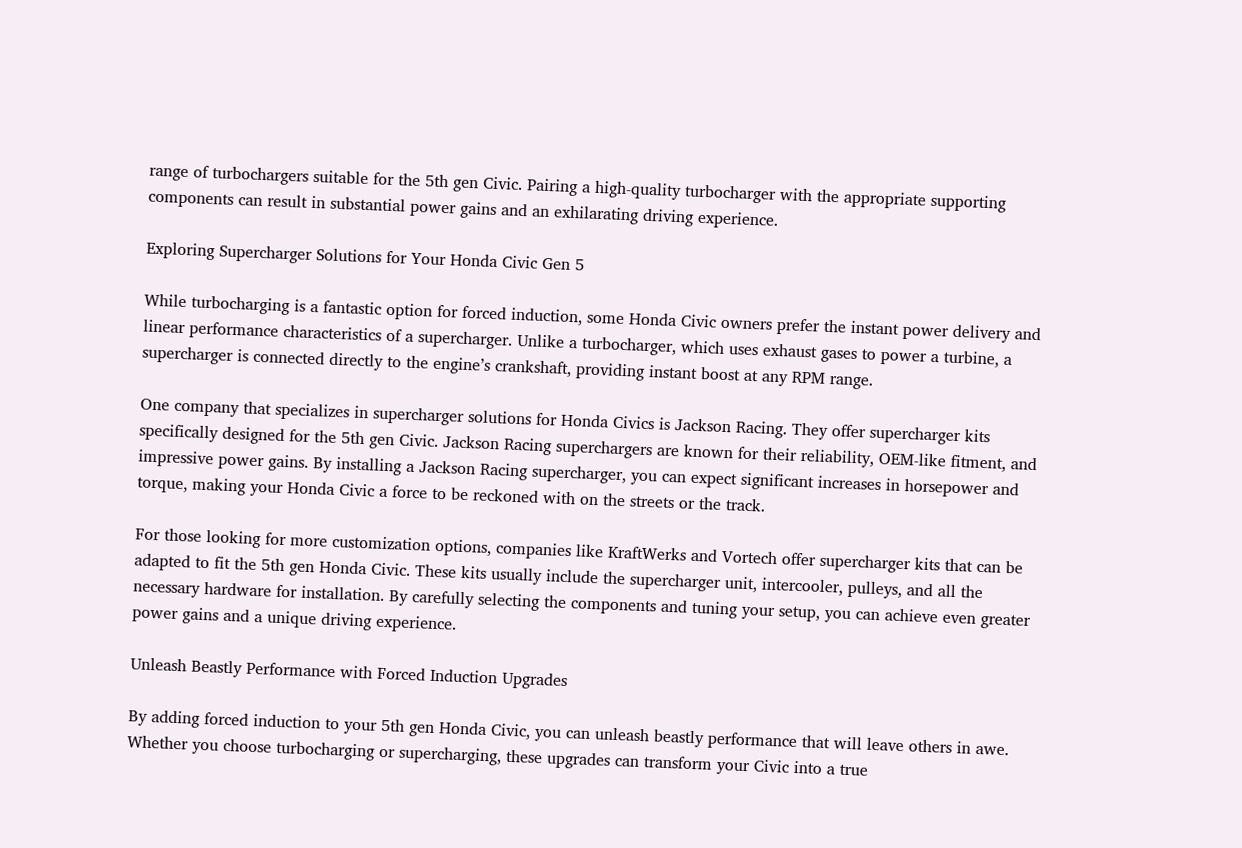range of turbochargers suitable for the 5th gen Civic. Pairing a high-quality turbocharger with the appropriate supporting components can result in substantial power gains and an exhilarating driving experience.

Exploring Supercharger Solutions for Your Honda Civic Gen 5

While turbocharging is a fantastic option for forced induction, some Honda Civic owners prefer the instant power delivery and linear performance characteristics of a supercharger. Unlike a turbocharger, which uses exhaust gases to power a turbine, a supercharger is connected directly to the engine’s crankshaft, providing instant boost at any RPM range.

One company that specializes in supercharger solutions for Honda Civics is Jackson Racing. They offer supercharger kits specifically designed for the 5th gen Civic. Jackson Racing superchargers are known for their reliability, OEM-like fitment, and impressive power gains. By installing a Jackson Racing supercharger, you can expect significant increases in horsepower and torque, making your Honda Civic a force to be reckoned with on the streets or the track.

For those looking for more customization options, companies like KraftWerks and Vortech offer supercharger kits that can be adapted to fit the 5th gen Honda Civic. These kits usually include the supercharger unit, intercooler, pulleys, and all the necessary hardware for installation. By carefully selecting the components and tuning your setup, you can achieve even greater power gains and a unique driving experience.

Unleash Beastly Performance with Forced Induction Upgrades

By adding forced induction to your 5th gen Honda Civic, you can unleash beastly performance that will leave others in awe. Whether you choose turbocharging or supercharging, these upgrades can transform your Civic into a true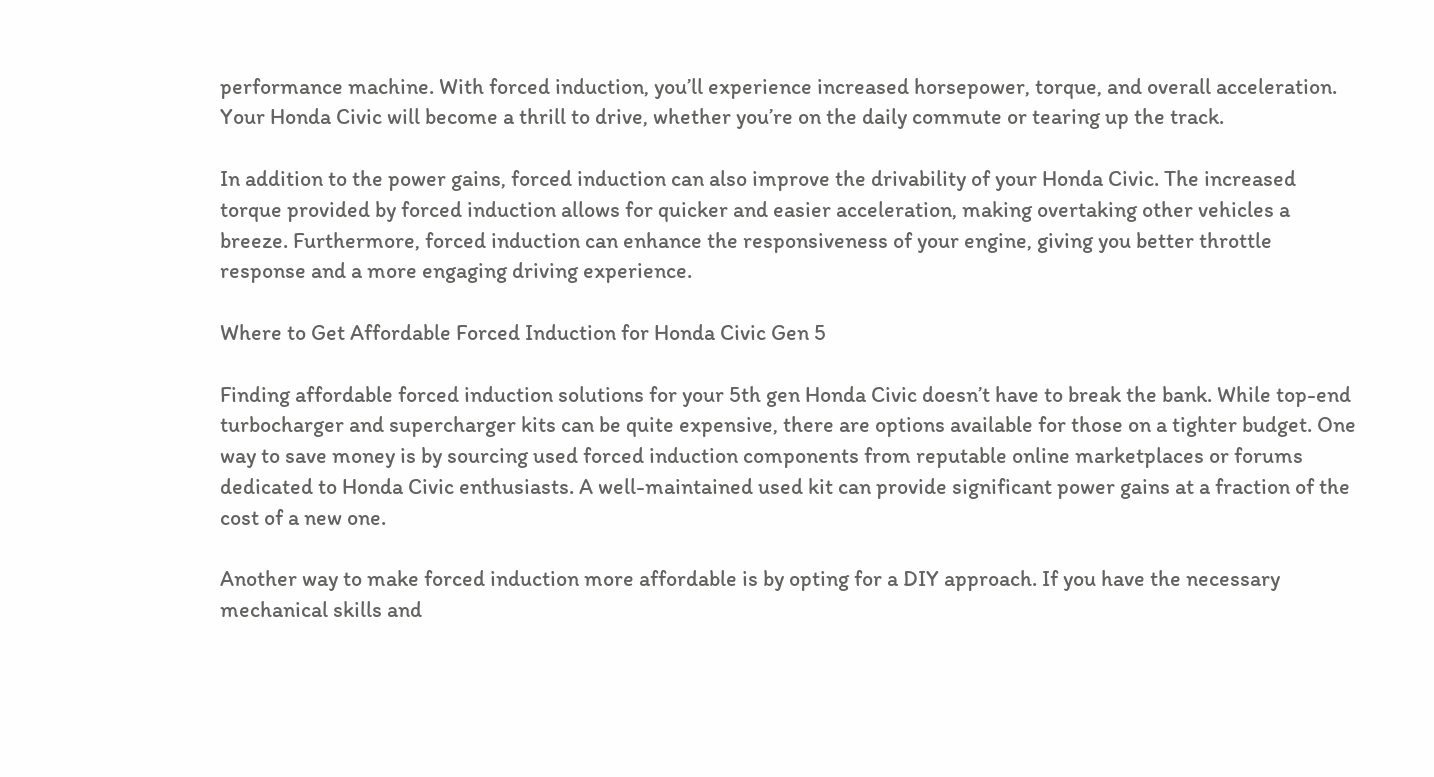performance machine. With forced induction, you’ll experience increased horsepower, torque, and overall acceleration. Your Honda Civic will become a thrill to drive, whether you’re on the daily commute or tearing up the track.

In addition to the power gains, forced induction can also improve the drivability of your Honda Civic. The increased torque provided by forced induction allows for quicker and easier acceleration, making overtaking other vehicles a breeze. Furthermore, forced induction can enhance the responsiveness of your engine, giving you better throttle response and a more engaging driving experience.

Where to Get Affordable Forced Induction for Honda Civic Gen 5

Finding affordable forced induction solutions for your 5th gen Honda Civic doesn’t have to break the bank. While top-end turbocharger and supercharger kits can be quite expensive, there are options available for those on a tighter budget. One way to save money is by sourcing used forced induction components from reputable online marketplaces or forums dedicated to Honda Civic enthusiasts. A well-maintained used kit can provide significant power gains at a fraction of the cost of a new one.

Another way to make forced induction more affordable is by opting for a DIY approach. If you have the necessary mechanical skills and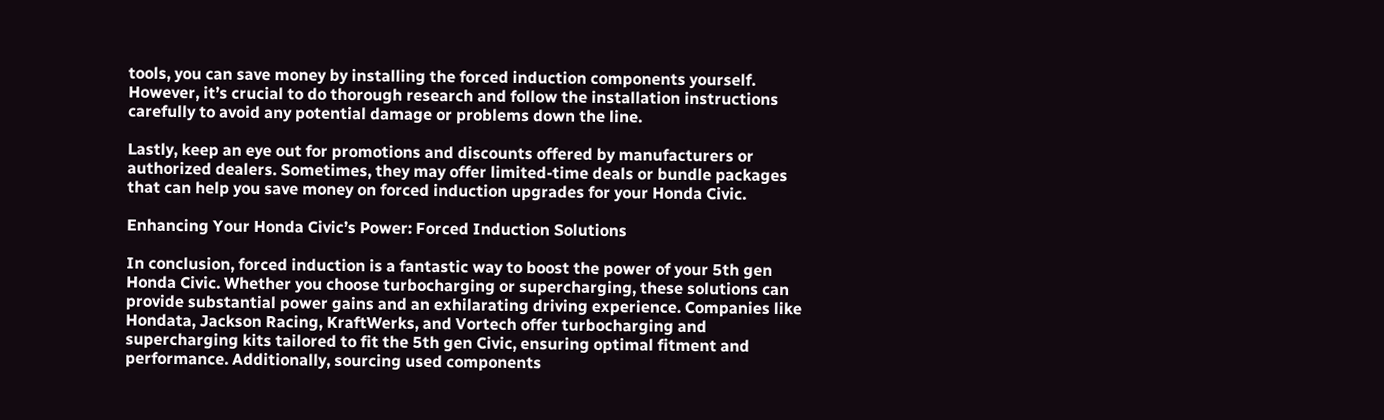tools, you can save money by installing the forced induction components yourself. However, it’s crucial to do thorough research and follow the installation instructions carefully to avoid any potential damage or problems down the line.

Lastly, keep an eye out for promotions and discounts offered by manufacturers or authorized dealers. Sometimes, they may offer limited-time deals or bundle packages that can help you save money on forced induction upgrades for your Honda Civic.

Enhancing Your Honda Civic’s Power: Forced Induction Solutions

In conclusion, forced induction is a fantastic way to boost the power of your 5th gen Honda Civic. Whether you choose turbocharging or supercharging, these solutions can provide substantial power gains and an exhilarating driving experience. Companies like Hondata, Jackson Racing, KraftWerks, and Vortech offer turbocharging and supercharging kits tailored to fit the 5th gen Civic, ensuring optimal fitment and performance. Additionally, sourcing used components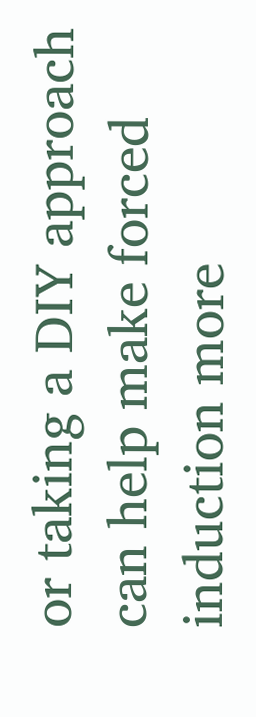or taking a DIY approach can help make forced induction more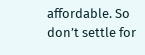affordable. So don’t settle for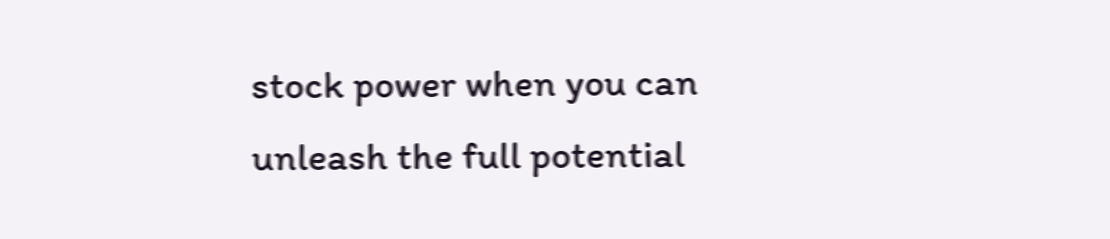stock power when you can unleash the full potential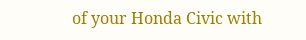of your Honda Civic with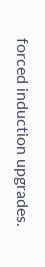forced induction upgrades.